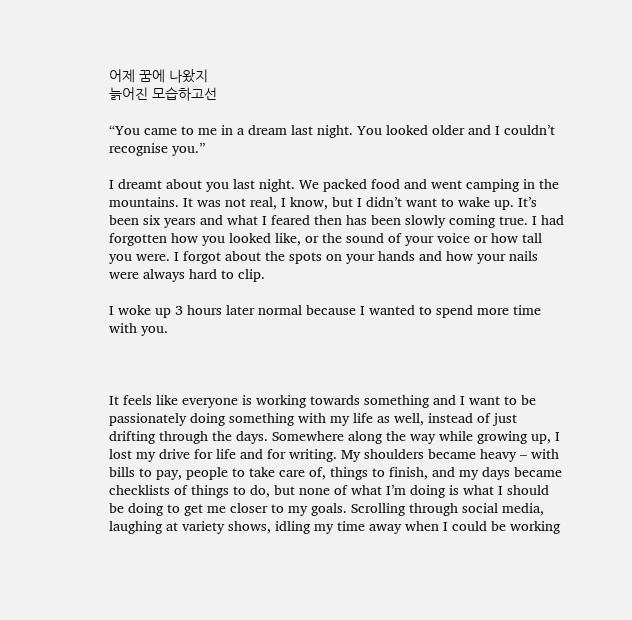어제 꿈에 나왔지
늙어진 모습하고선

“You came to me in a dream last night. You looked older and I couldn’t recognise you.”

I dreamt about you last night. We packed food and went camping in the mountains. It was not real, I know, but I didn’t want to wake up. It’s been six years and what I feared then has been slowly coming true. I had forgotten how you looked like, or the sound of your voice or how tall you were. I forgot about the spots on your hands and how your nails were always hard to clip.

I woke up 3 hours later normal because I wanted to spend more time with you.



It feels like everyone is working towards something and I want to be passionately doing something with my life as well, instead of just drifting through the days. Somewhere along the way while growing up, I lost my drive for life and for writing. My shoulders became heavy – with bills to pay, people to take care of, things to finish, and my days became checklists of things to do, but none of what I’m doing is what I should be doing to get me closer to my goals. Scrolling through social media, laughing at variety shows, idling my time away when I could be working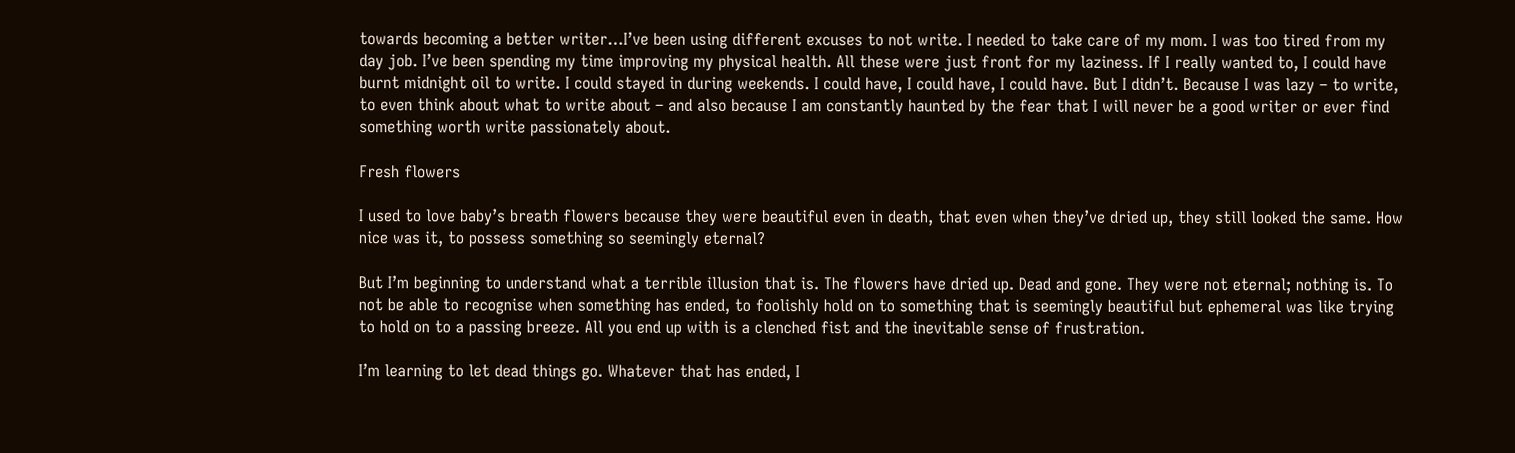towards becoming a better writer…I’ve been using different excuses to not write. I needed to take care of my mom. I was too tired from my day job. I’ve been spending my time improving my physical health. All these were just front for my laziness. If I really wanted to, I could have burnt midnight oil to write. I could stayed in during weekends. I could have, I could have, I could have. But I didn’t. Because I was lazy – to write, to even think about what to write about – and also because I am constantly haunted by the fear that I will never be a good writer or ever find something worth write passionately about.

Fresh flowers

I used to love baby’s breath flowers because they were beautiful even in death, that even when they’ve dried up, they still looked the same. How nice was it, to possess something so seemingly eternal?

But I’m beginning to understand what a terrible illusion that is. The flowers have dried up. Dead and gone. They were not eternal; nothing is. To not be able to recognise when something has ended, to foolishly hold on to something that is seemingly beautiful but ephemeral was like trying to hold on to a passing breeze. All you end up with is a clenched fist and the inevitable sense of frustration.

I’m learning to let dead things go. Whatever that has ended, I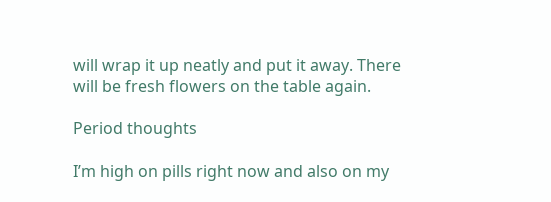will wrap it up neatly and put it away. There will be fresh flowers on the table again.

Period thoughts

I’m high on pills right now and also on my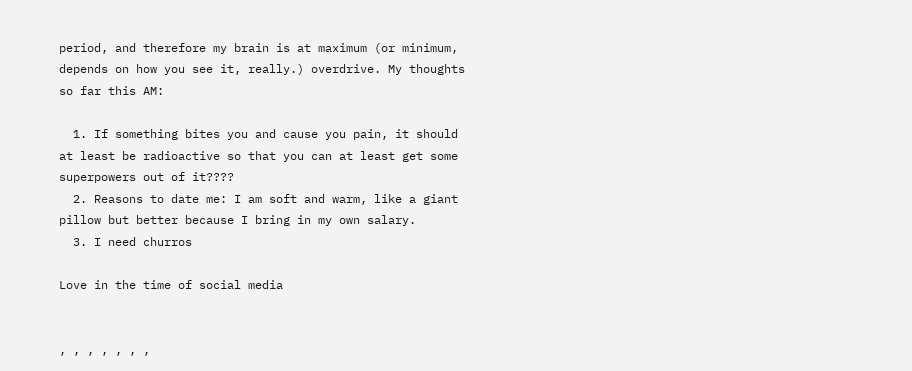period, and therefore my brain is at maximum (or minimum, depends on how you see it, really.) overdrive. My thoughts so far this AM:

  1. If something bites you and cause you pain, it should at least be radioactive so that you can at least get some superpowers out of it????
  2. Reasons to date me: I am soft and warm, like a giant pillow but better because I bring in my own salary.
  3. I need churros

Love in the time of social media


, , , , , , ,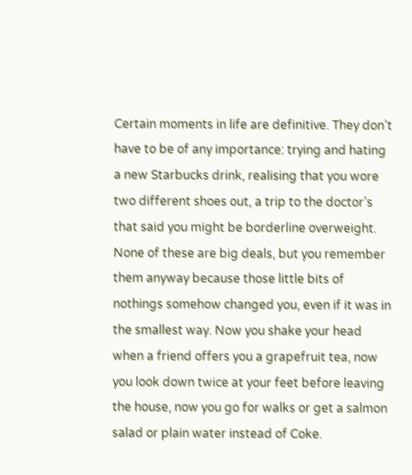Certain moments in life are definitive. They don’t have to be of any importance: trying and hating a new Starbucks drink, realising that you wore two different shoes out, a trip to the doctor’s that said you might be borderline overweight. None of these are big deals, but you remember them anyway because those little bits of nothings somehow changed you, even if it was in the smallest way. Now you shake your head when a friend offers you a grapefruit tea, now you look down twice at your feet before leaving the house, now you go for walks or get a salmon salad or plain water instead of Coke.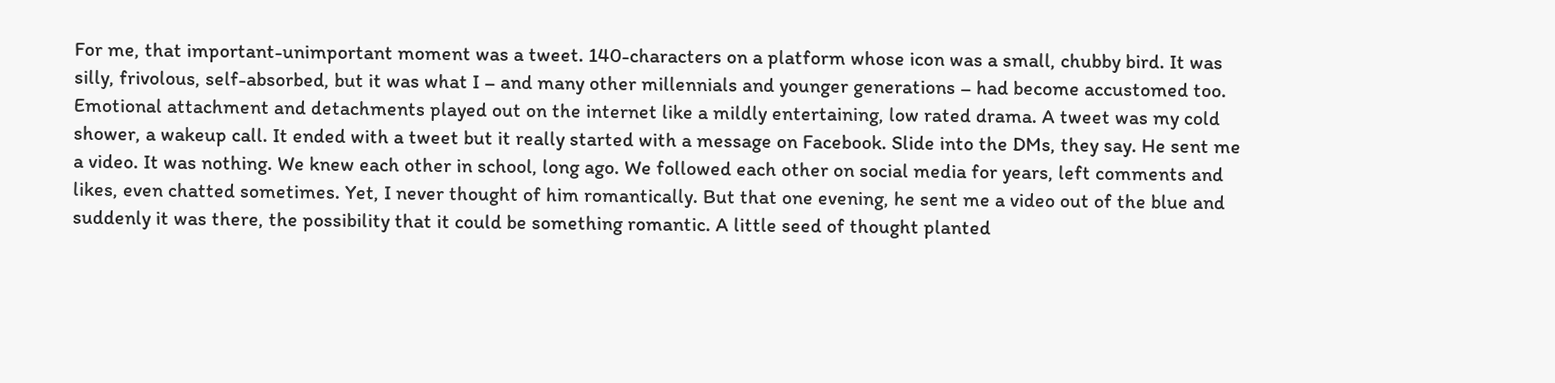For me, that important-unimportant moment was a tweet. 140-characters on a platform whose icon was a small, chubby bird. It was silly, frivolous, self-absorbed, but it was what I – and many other millennials and younger generations – had become accustomed too. Emotional attachment and detachments played out on the internet like a mildly entertaining, low rated drama. A tweet was my cold shower, a wakeup call. It ended with a tweet but it really started with a message on Facebook. Slide into the DMs, they say. He sent me a video. It was nothing. We knew each other in school, long ago. We followed each other on social media for years, left comments and likes, even chatted sometimes. Yet, I never thought of him romantically. But that one evening, he sent me a video out of the blue and suddenly it was there, the possibility that it could be something romantic. A little seed of thought planted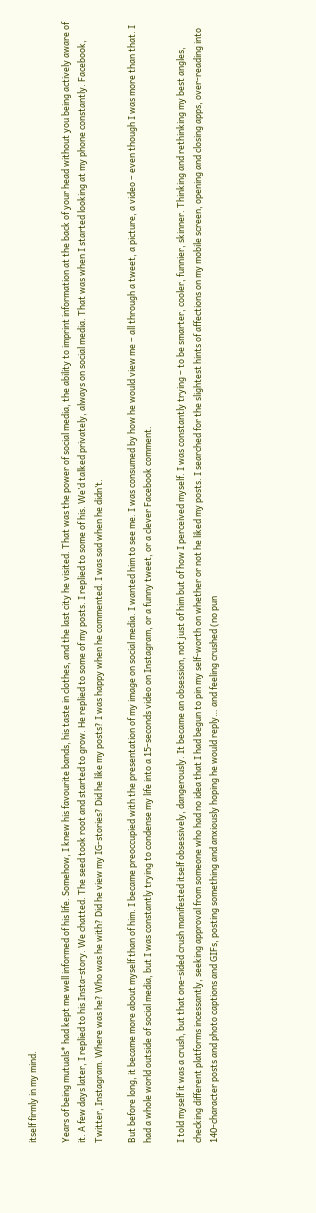itself firmly in my mind.

Years of being mutuals* had kept me well informed of his life. Somehow, I knew his favourite bands, his taste in clothes, and the last city he visited. That was the power of social media, the ability to imprint information at the back of your head without you being actively aware of it. A few days later, I replied to his Insta-story. We chatted. The seed took root and started to grow. He replied to some of my posts. I replied to some of his. We’d talked privately, always on social media. That was when I started looking at my phone constantly. Facebook, Twitter, Instagram. Where was he? Who was he with? Did he view my IG-stories? Did he like my posts? I was happy when he commented. I was sad when he didn’t.

But before long, it became more about myself than of him. I became preoccupied with the presentation of my image on social media. I wanted him to see me. I was consumed by how he would view me – all through a tweet, a picture, a video – even though I was more than that. I had a whole world outside of social media, but I was constantly trying to condense my life into a 15-seconds video on Instagram, or a funny tweet, or a clever Facebook comment.

I told myself it was a crush, but that one-sided crush manifested itself obsessively, dangerously. It became an obsession, not just of him but of how I perceived myself. I was constantly trying – to be smarter, cooler, funnier, skinner. Thinking and rethinking my best angles, checking different platforms incessantly, seeking approval from someone who had no idea that I had begun to pin my self-worth on whether or not he liked my posts. I searched for the slightest hints of affections on my mobile screen, opening and closing apps, over-reading into 140-character posts and photo captions and GIFs, posting something and anxiously hoping he would reply… and feeling crushed (no pun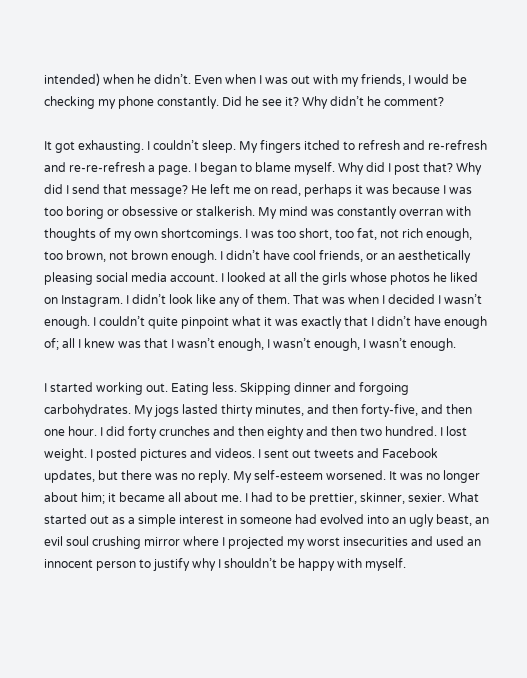intended) when he didn’t. Even when I was out with my friends, I would be checking my phone constantly. Did he see it? Why didn’t he comment?

It got exhausting. I couldn’t sleep. My fingers itched to refresh and re-refresh and re-re-refresh a page. I began to blame myself. Why did I post that? Why did I send that message? He left me on read, perhaps it was because I was too boring or obsessive or stalkerish. My mind was constantly overran with thoughts of my own shortcomings. I was too short, too fat, not rich enough, too brown, not brown enough. I didn’t have cool friends, or an aesthetically pleasing social media account. I looked at all the girls whose photos he liked on Instagram. I didn’t look like any of them. That was when I decided I wasn’t enough. I couldn’t quite pinpoint what it was exactly that I didn’t have enough of; all I knew was that I wasn’t enough, I wasn’t enough, I wasn’t enough.

I started working out. Eating less. Skipping dinner and forgoing carbohydrates. My jogs lasted thirty minutes, and then forty-five, and then one hour. I did forty crunches and then eighty and then two hundred. I lost weight. I posted pictures and videos. I sent out tweets and Facebook updates, but there was no reply. My self-esteem worsened. It was no longer about him; it became all about me. I had to be prettier, skinner, sexier. What started out as a simple interest in someone had evolved into an ugly beast, an evil soul crushing mirror where I projected my worst insecurities and used an innocent person to justify why I shouldn’t be happy with myself.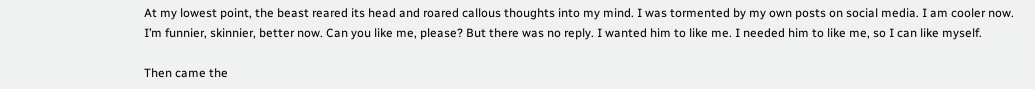At my lowest point, the beast reared its head and roared callous thoughts into my mind. I was tormented by my own posts on social media. I am cooler now. I’m funnier, skinnier, better now. Can you like me, please? But there was no reply. I wanted him to like me. I needed him to like me, so I can like myself.

Then came the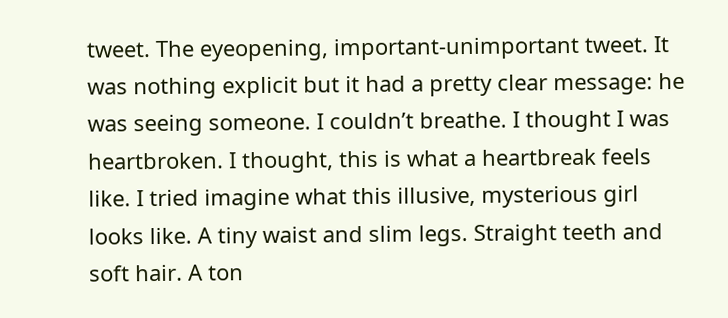tweet. The eyeopening, important-unimportant tweet. It was nothing explicit but it had a pretty clear message: he was seeing someone. I couldn’t breathe. I thought I was heartbroken. I thought, this is what a heartbreak feels like. I tried imagine what this illusive, mysterious girl looks like. A tiny waist and slim legs. Straight teeth and soft hair. A ton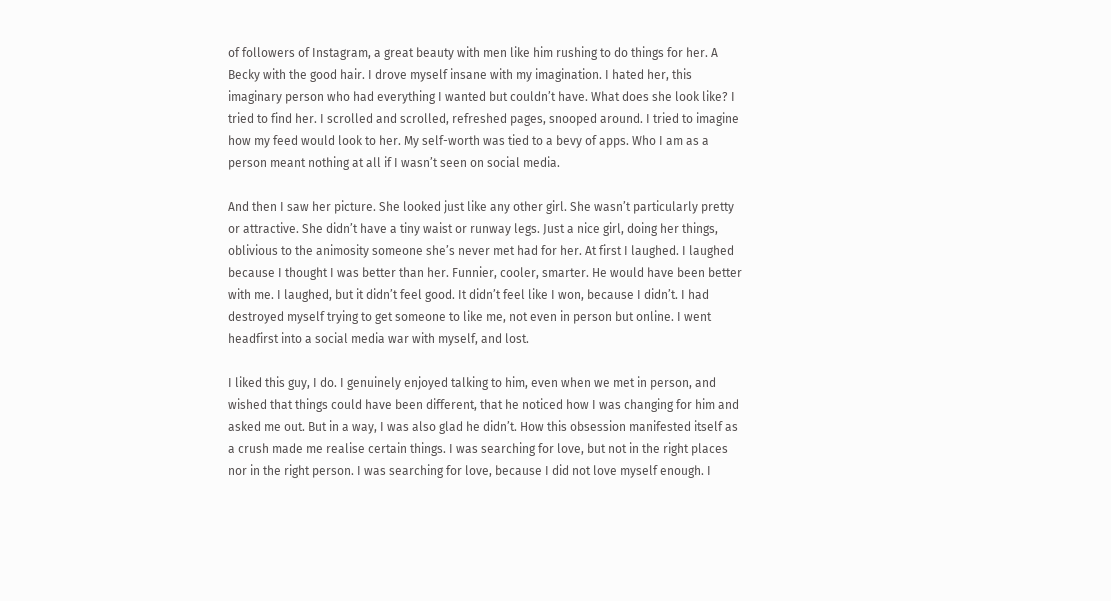of followers of Instagram, a great beauty with men like him rushing to do things for her. A Becky with the good hair. I drove myself insane with my imagination. I hated her, this imaginary person who had everything I wanted but couldn’t have. What does she look like? I tried to find her. I scrolled and scrolled, refreshed pages, snooped around. I tried to imagine how my feed would look to her. My self-worth was tied to a bevy of apps. Who I am as a person meant nothing at all if I wasn’t seen on social media.

And then I saw her picture. She looked just like any other girl. She wasn’t particularly pretty or attractive. She didn’t have a tiny waist or runway legs. Just a nice girl, doing her things, oblivious to the animosity someone she’s never met had for her. At first I laughed. I laughed because I thought I was better than her. Funnier, cooler, smarter. He would have been better with me. I laughed, but it didn’t feel good. It didn’t feel like I won, because I didn’t. I had destroyed myself trying to get someone to like me, not even in person but online. I went headfirst into a social media war with myself, and lost.

I liked this guy, I do. I genuinely enjoyed talking to him, even when we met in person, and wished that things could have been different, that he noticed how I was changing for him and asked me out. But in a way, I was also glad he didn’t. How this obsession manifested itself as a crush made me realise certain things. I was searching for love, but not in the right places nor in the right person. I was searching for love, because I did not love myself enough. I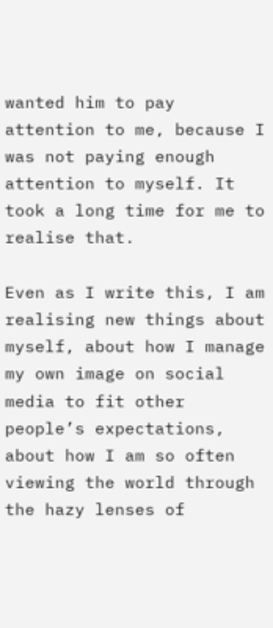wanted him to pay attention to me, because I was not paying enough attention to myself. It took a long time for me to realise that.

Even as I write this, I am realising new things about myself, about how I manage my own image on social media to fit other people’s expectations, about how I am so often viewing the world through the hazy lenses of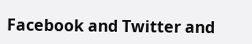Facebook and Twitter and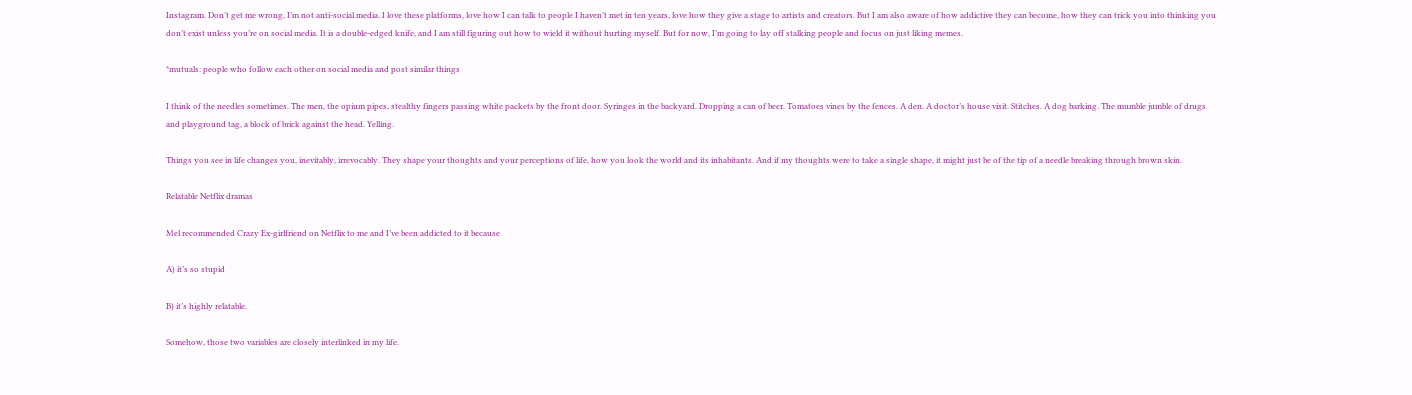Instagram. Don’t get me wrong, I’m not anti-social media. I love these platforms, love how I can talk to people I haven’t met in ten years, love how they give a stage to artists and creators. But I am also aware of how addictive they can become, how they can trick you into thinking you don’t exist unless you’re on social media. It is a double-edged knife, and I am still figuring out how to wield it without hurting myself. But for now, I’m going to lay off stalking people and focus on just liking memes.

*mutuals: people who follow each other on social media and post similar things

I think of the needles sometimes. The men, the opium pipes, stealthy fingers passing white packets by the front door. Syringes in the backyard. Dropping a can of beer. Tomatoes vines by the fences. A den. A doctor’s house visit. Stitches. A dog barking. The mumble jumble of drugs and playground tag, a block of brick against the head. Yelling.

Things you see in life changes you, inevitably, irrevocably. They shape your thoughts and your perceptions of life, how you look the world and its inhabitants. And if my thoughts were to take a single shape, it might just be of the tip of a needle breaking through brown skin.

Relatable Netflix dramas

Mel recommended Crazy Ex-girlfriend on Netflix to me and I’ve been addicted to it because

A) it’s so stupid

B) it’s highly relatable.

Somehow, those two variables are closely interlinked in my life.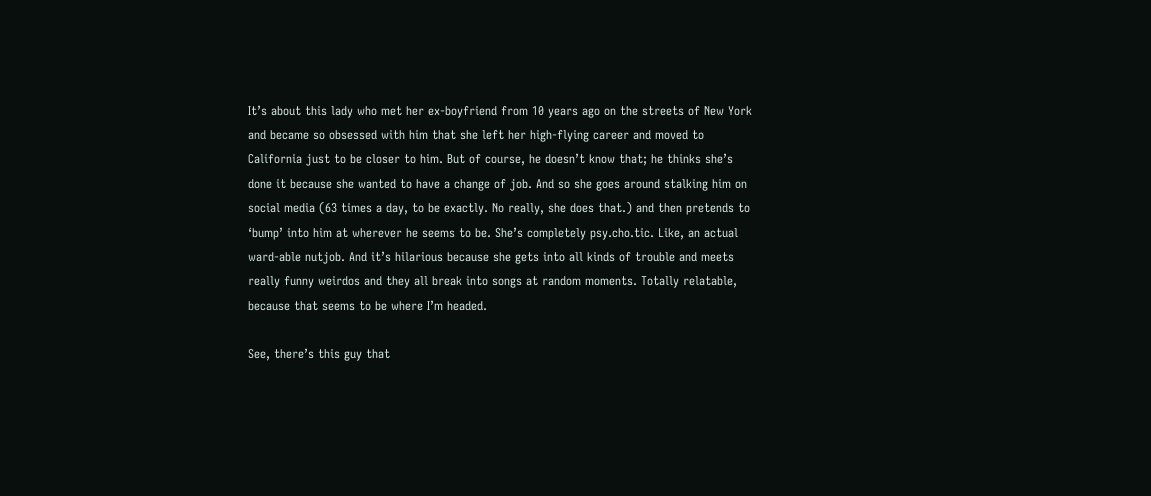It’s about this lady who met her ex-boyfriend from 10 years ago on the streets of New York and became so obsessed with him that she left her high-flying career and moved to California just to be closer to him. But of course, he doesn’t know that; he thinks she’s done it because she wanted to have a change of job. And so she goes around stalking him on social media (63 times a day, to be exactly. No really, she does that.) and then pretends to ‘bump’ into him at wherever he seems to be. She’s completely psy.cho.tic. Like, an actual ward-able nutjob. And it’s hilarious because she gets into all kinds of trouble and meets really funny weirdos and they all break into songs at random moments. Totally relatable, because that seems to be where I’m headed.

See, there’s this guy that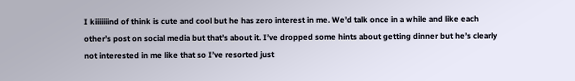I kiiiiiiind of think is cute and cool but he has zero interest in me. We’d talk once in a while and like each other’s post on social media but that’s about it. I’ve dropped some hints about getting dinner but he’s clearly not interested in me like that so I’ve resorted just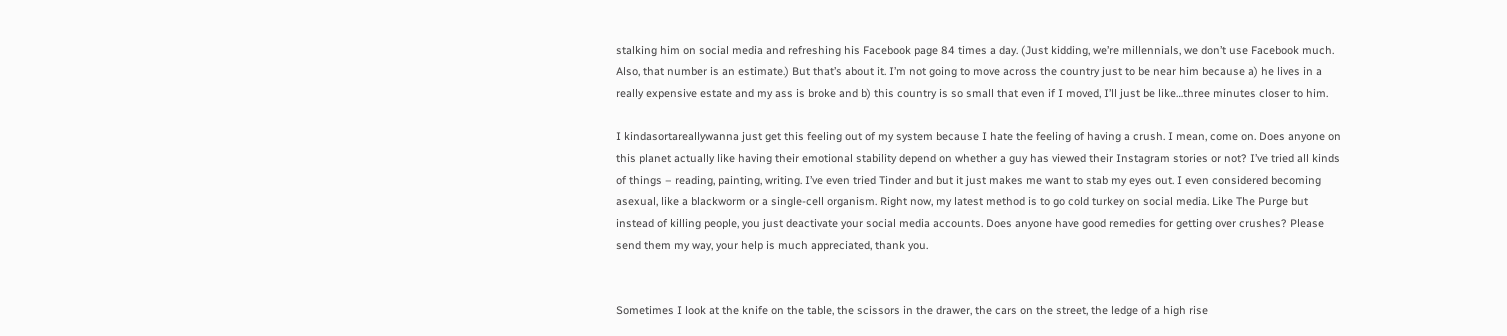stalking him on social media and refreshing his Facebook page 84 times a day. (Just kidding, we’re millennials, we don’t use Facebook much. Also, that number is an estimate.) But that’s about it. I’m not going to move across the country just to be near him because a) he lives in a really expensive estate and my ass is broke and b) this country is so small that even if I moved, I’ll just be like…three minutes closer to him.

I kindasortareallywanna just get this feeling out of my system because I hate the feeling of having a crush. I mean, come on. Does anyone on this planet actually like having their emotional stability depend on whether a guy has viewed their Instagram stories or not? I’ve tried all kinds of things – reading, painting, writing. I’ve even tried Tinder and but it just makes me want to stab my eyes out. I even considered becoming asexual, like a blackworm or a single-cell organism. Right now, my latest method is to go cold turkey on social media. Like The Purge but instead of killing people, you just deactivate your social media accounts. Does anyone have good remedies for getting over crushes? Please send them my way, your help is much appreciated, thank you.


Sometimes I look at the knife on the table, the scissors in the drawer, the cars on the street, the ledge of a high rise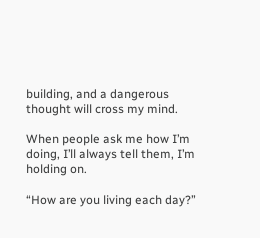building, and a dangerous thought will cross my mind.

When people ask me how I’m doing, I’ll always tell them, I’m holding on.

“How are you living each day?”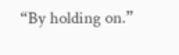“By holding on.”